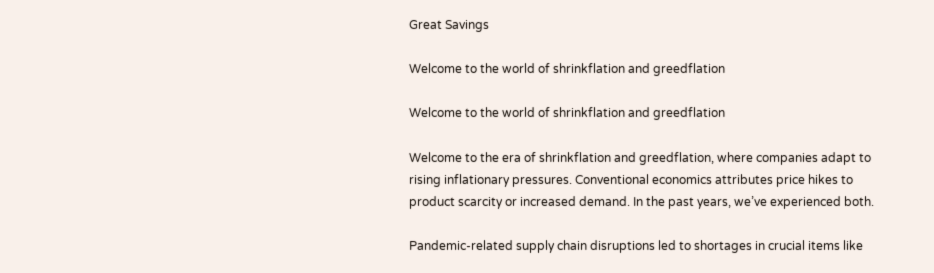Great Savings

Welcome to the world of shrinkflation and greedflation

Welcome to the world of shrinkflation and greedflation

Welcome to the era of shrinkflation and greedflation, where companies adapt to rising inflationary pressures. Conventional economics attributes price hikes to product scarcity or increased demand. In the past years, we’ve experienced both.

Pandemic-related supply chain disruptions led to shortages in crucial items like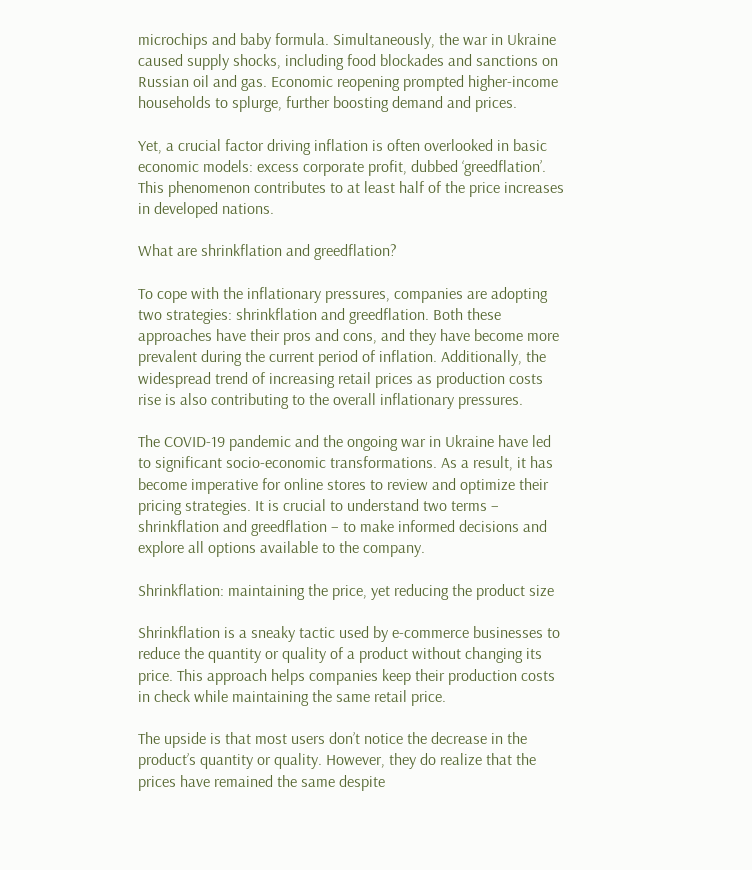microchips and baby formula. Simultaneously, the war in Ukraine caused supply shocks, including food blockades and sanctions on Russian oil and gas. Economic reopening prompted higher-income households to splurge, further boosting demand and prices.

Yet, a crucial factor driving inflation is often overlooked in basic economic models: excess corporate profit, dubbed ‘greedflation’. This phenomenon contributes to at least half of the price increases in developed nations.

What are shrinkflation and greedflation?

To cope with the inflationary pressures, companies are adopting two strategies: shrinkflation and greedflation. Both these approaches have their pros and cons, and they have become more prevalent during the current period of inflation. Additionally, the widespread trend of increasing retail prices as production costs rise is also contributing to the overall inflationary pressures.

The COVID-19 pandemic and the ongoing war in Ukraine have led to significant socio-economic transformations. As a result, it has become imperative for online stores to review and optimize their pricing strategies. It is crucial to understand two terms – shrinkflation and greedflation – to make informed decisions and explore all options available to the company.

Shrinkflation: maintaining the price, yet reducing the product size

Shrinkflation is a sneaky tactic used by e-commerce businesses to reduce the quantity or quality of a product without changing its price. This approach helps companies keep their production costs in check while maintaining the same retail price.

The upside is that most users don’t notice the decrease in the product’s quantity or quality. However, they do realize that the prices have remained the same despite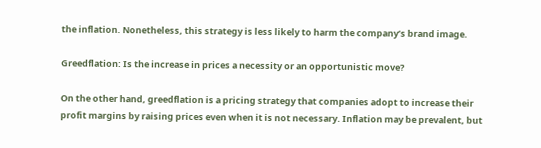the inflation. Nonetheless, this strategy is less likely to harm the company’s brand image.

Greedflation: Is the increase in prices a necessity or an opportunistic move?

On the other hand, greedflation is a pricing strategy that companies adopt to increase their profit margins by raising prices even when it is not necessary. Inflation may be prevalent, but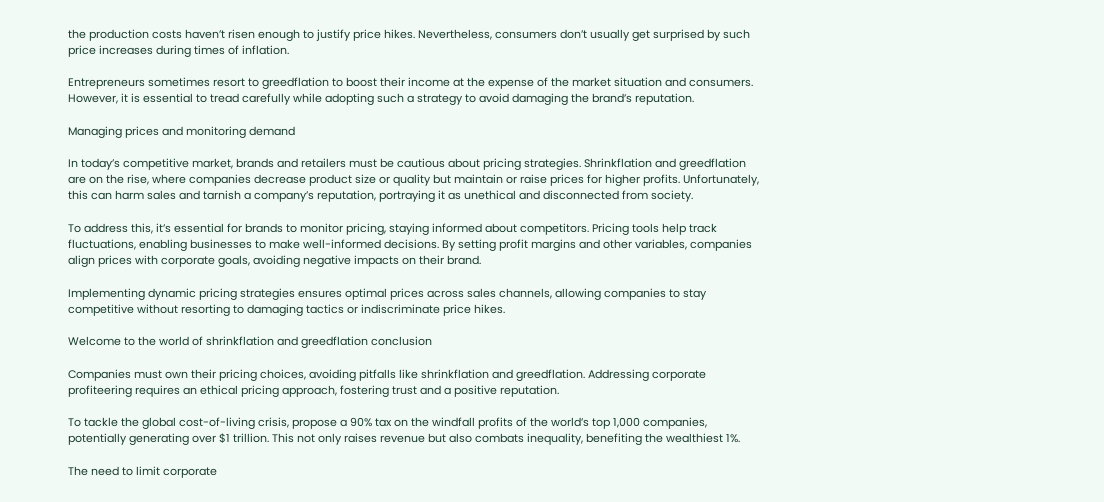the production costs haven’t risen enough to justify price hikes. Nevertheless, consumers don’t usually get surprised by such price increases during times of inflation.

Entrepreneurs sometimes resort to greedflation to boost their income at the expense of the market situation and consumers. However, it is essential to tread carefully while adopting such a strategy to avoid damaging the brand’s reputation.

Managing prices and monitoring demand

In today’s competitive market, brands and retailers must be cautious about pricing strategies. Shrinkflation and greedflation are on the rise, where companies decrease product size or quality but maintain or raise prices for higher profits. Unfortunately, this can harm sales and tarnish a company’s reputation, portraying it as unethical and disconnected from society.

To address this, it’s essential for brands to monitor pricing, staying informed about competitors. Pricing tools help track fluctuations, enabling businesses to make well-informed decisions. By setting profit margins and other variables, companies align prices with corporate goals, avoiding negative impacts on their brand.

Implementing dynamic pricing strategies ensures optimal prices across sales channels, allowing companies to stay competitive without resorting to damaging tactics or indiscriminate price hikes.

Welcome to the world of shrinkflation and greedflation conclusion

Companies must own their pricing choices, avoiding pitfalls like shrinkflation and greedflation. Addressing corporate profiteering requires an ethical pricing approach, fostering trust and a positive reputation.

To tackle the global cost-of-living crisis, propose a 90% tax on the windfall profits of the world’s top 1,000 companies, potentially generating over $1 trillion. This not only raises revenue but also combats inequality, benefiting the wealthiest 1%.

The need to limit corporate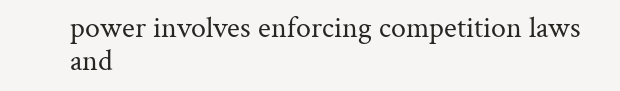power involves enforcing competition laws and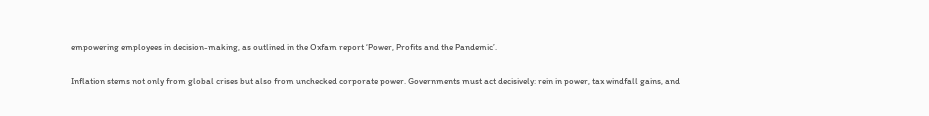empowering employees in decision-making, as outlined in the Oxfam report ‘Power, Profits and the Pandemic’.

Inflation stems not only from global crises but also from unchecked corporate power. Governments must act decisively: rein in power, tax windfall gains, and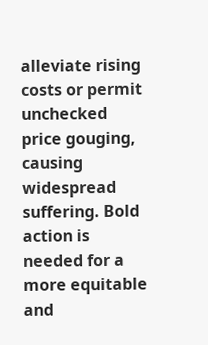alleviate rising costs or permit unchecked price gouging, causing widespread suffering. Bold action is needed for a more equitable and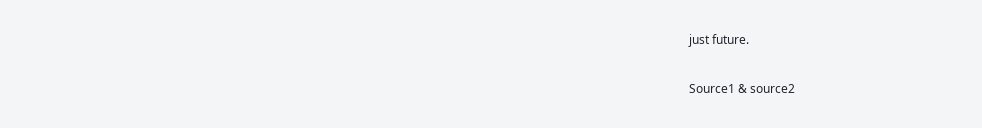just future.

Source1 & source2